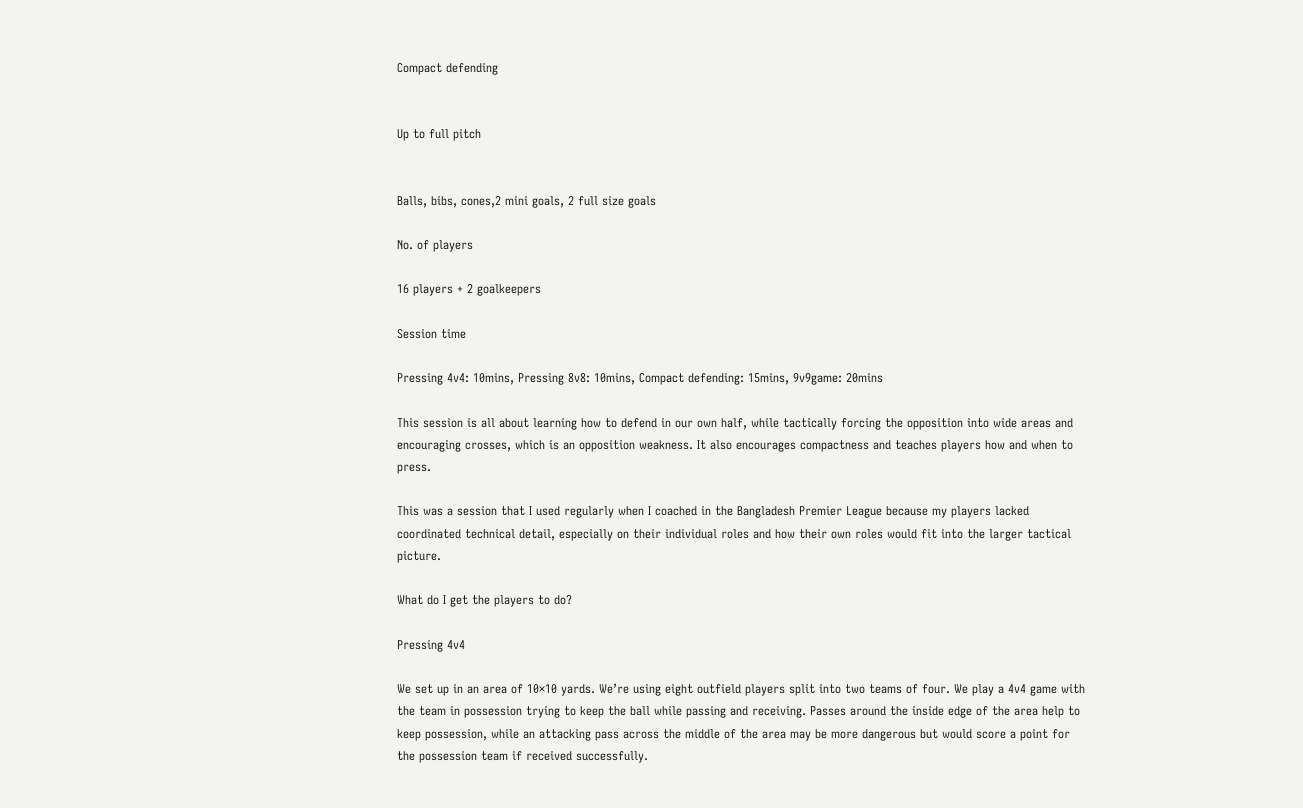Compact defending


Up to full pitch


Balls, bibs, cones,2 mini goals, 2 full size goals

No. of players

16 players + 2 goalkeepers

Session time

Pressing 4v4: 10mins, Pressing 8v8: 10mins, Compact defending: 15mins, 9v9game: 20mins

This session is all about learning how to defend in our own half, while tactically forcing the opposition into wide areas and encouraging crosses, which is an opposition weakness. It also encourages compactness and teaches players how and when to press.

This was a session that I used regularly when I coached in the Bangladesh Premier League because my players lacked coordinated technical detail, especially on their individual roles and how their own roles would fit into the larger tactical picture.

What do I get the players to do?

Pressing 4v4

We set up in an area of 10×10 yards. We’re using eight outfield players split into two teams of four. We play a 4v4 game with the team in possession trying to keep the ball while passing and receiving. Passes around the inside edge of the area help to keep possession, while an attacking pass across the middle of the area may be more dangerous but would score a point for the possession team if received successfully.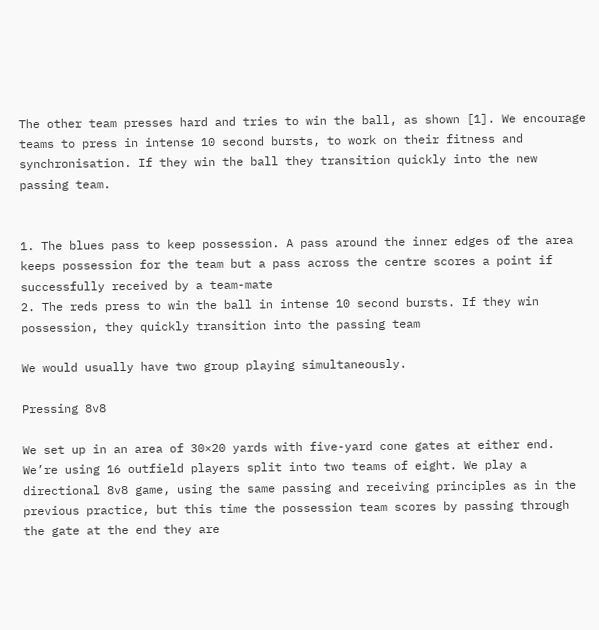The other team presses hard and tries to win the ball, as shown [1]. We encourage teams to press in intense 10 second bursts, to work on their fitness and synchronisation. If they win the ball they transition quickly into the new passing team.


1. The blues pass to keep possession. A pass around the inner edges of the area keeps possession for the team but a pass across the centre scores a point if successfully received by a team-mate
2. The reds press to win the ball in intense 10 second bursts. If they win possession, they quickly transition into the passing team

We would usually have two group playing simultaneously.

Pressing 8v8

We set up in an area of 30×20 yards with five-yard cone gates at either end. We’re using 16 outfield players split into two teams of eight. We play a directional 8v8 game, using the same passing and receiving principles as in the previous practice, but this time the possession team scores by passing through the gate at the end they are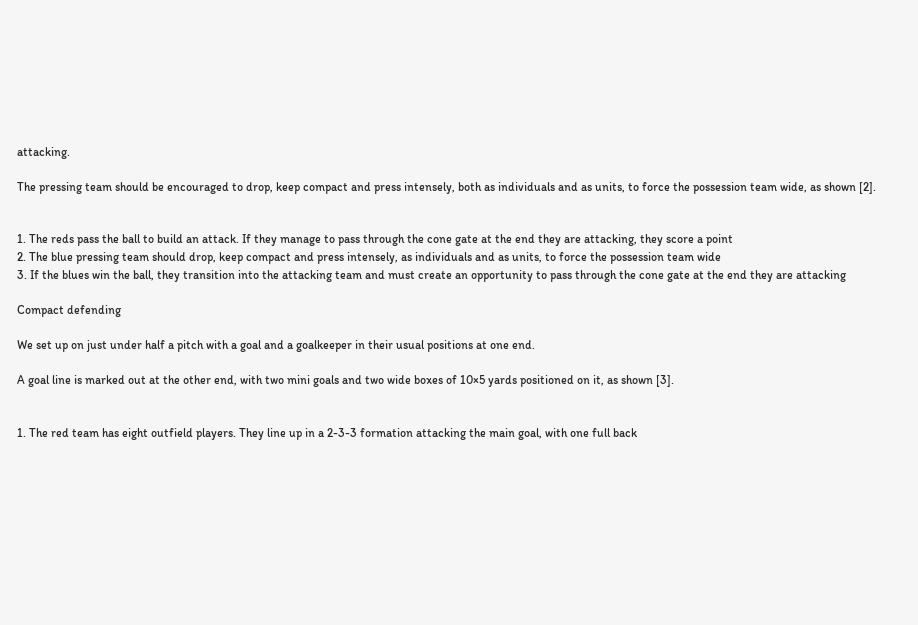attacking.

The pressing team should be encouraged to drop, keep compact and press intensely, both as individuals and as units, to force the possession team wide, as shown [2].


1. The reds pass the ball to build an attack. If they manage to pass through the cone gate at the end they are attacking, they score a point
2. The blue pressing team should drop, keep compact and press intensely, as individuals and as units, to force the possession team wide
3. If the blues win the ball, they transition into the attacking team and must create an opportunity to pass through the cone gate at the end they are attacking

Compact defending

We set up on just under half a pitch with a goal and a goalkeeper in their usual positions at one end.

A goal line is marked out at the other end, with two mini goals and two wide boxes of 10×5 yards positioned on it, as shown [3].


1. The red team has eight outfield players. They line up in a 2-3-3 formation attacking the main goal, with one full back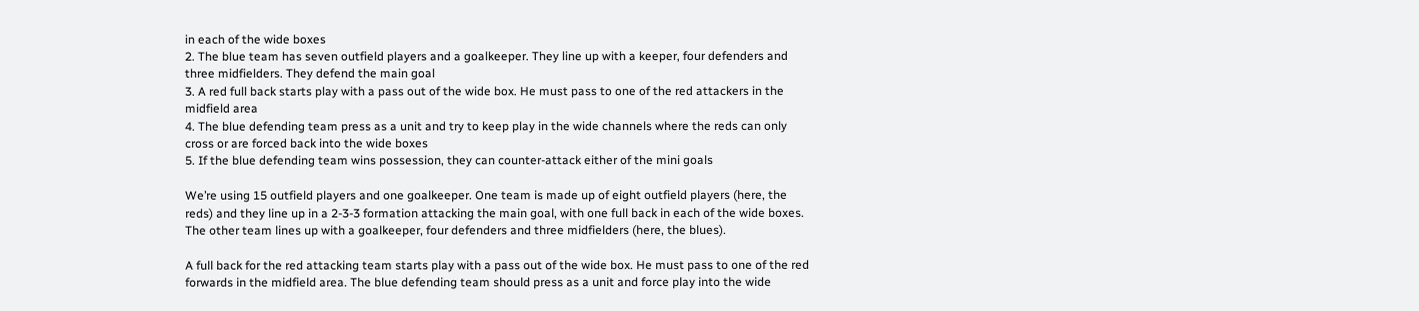in each of the wide boxes
2. The blue team has seven outfield players and a goalkeeper. They line up with a keeper, four defenders and three midfielders. They defend the main goal
3. A red full back starts play with a pass out of the wide box. He must pass to one of the red attackers in the midfield area
4. The blue defending team press as a unit and try to keep play in the wide channels where the reds can only cross or are forced back into the wide boxes
5. If the blue defending team wins possession, they can counter-attack either of the mini goals

We’re using 15 outfield players and one goalkeeper. One team is made up of eight outfield players (here, the reds) and they line up in a 2-3-3 formation attacking the main goal, with one full back in each of the wide boxes. The other team lines up with a goalkeeper, four defenders and three midfielders (here, the blues).

A full back for the red attacking team starts play with a pass out of the wide box. He must pass to one of the red forwards in the midfield area. The blue defending team should press as a unit and force play into the wide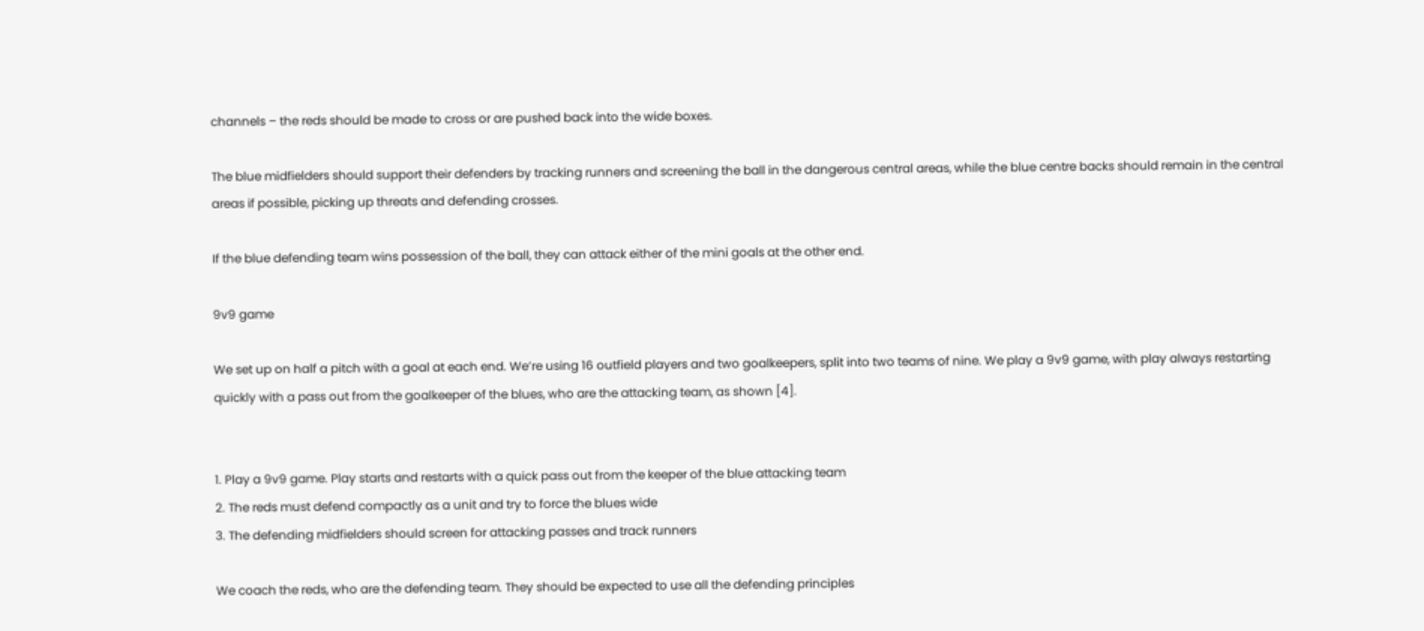channels – the reds should be made to cross or are pushed back into the wide boxes.

The blue midfielders should support their defenders by tracking runners and screening the ball in the dangerous central areas, while the blue centre backs should remain in the central areas if possible, picking up threats and defending crosses.

If the blue defending team wins possession of the ball, they can attack either of the mini goals at the other end.

9v9 game

We set up on half a pitch with a goal at each end. We’re using 16 outfield players and two goalkeepers, split into two teams of nine. We play a 9v9 game, with play always restarting quickly with a pass out from the goalkeeper of the blues, who are the attacking team, as shown [4].


1. Play a 9v9 game. Play starts and restarts with a quick pass out from the keeper of the blue attacking team
2. The reds must defend compactly as a unit and try to force the blues wide
3. The defending midfielders should screen for attacking passes and track runners

We coach the reds, who are the defending team. They should be expected to use all the defending principles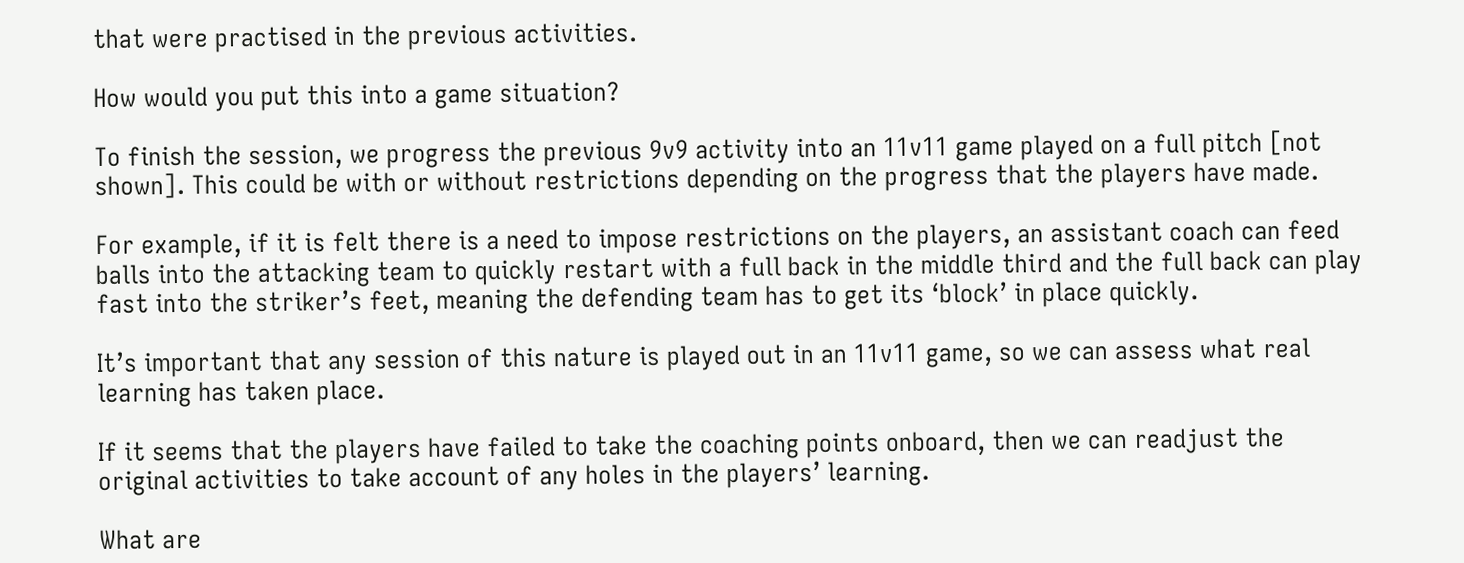that were practised in the previous activities.

How would you put this into a game situation?

To finish the session, we progress the previous 9v9 activity into an 11v11 game played on a full pitch [not shown]. This could be with or without restrictions depending on the progress that the players have made.

For example, if it is felt there is a need to impose restrictions on the players, an assistant coach can feed balls into the attacking team to quickly restart with a full back in the middle third and the full back can play fast into the striker’s feet, meaning the defending team has to get its ‘block’ in place quickly.

It’s important that any session of this nature is played out in an 11v11 game, so we can assess what real learning has taken place.

If it seems that the players have failed to take the coaching points onboard, then we can readjust the original activities to take account of any holes in the players’ learning.

What are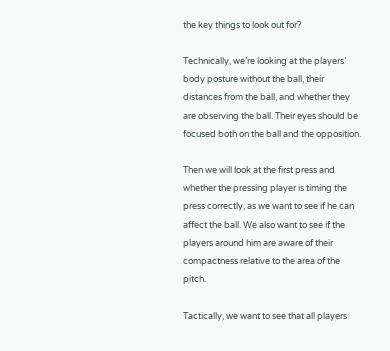the key things to look out for?

Technically, we’re looking at the players’ body posture without the ball, their distances from the ball, and whether they are observing the ball. Their eyes should be focused both on the ball and the opposition.

Then we will look at the first press and whether the pressing player is timing the press correctly, as we want to see if he can affect the ball. We also want to see if the players around him are aware of their compactness relative to the area of the pitch.

Tactically, we want to see that all players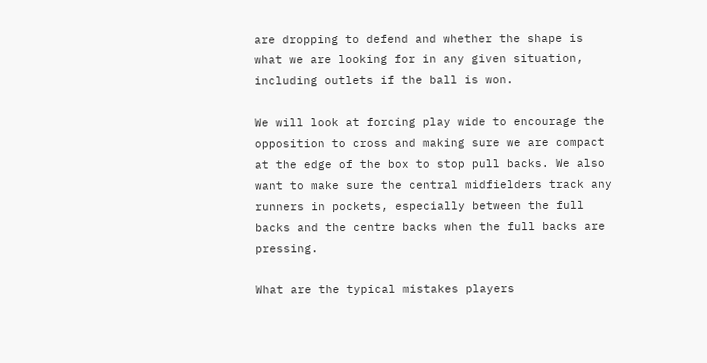are dropping to defend and whether the shape is what we are looking for in any given situation, including outlets if the ball is won.

We will look at forcing play wide to encourage the opposition to cross and making sure we are compact at the edge of the box to stop pull backs. We also want to make sure the central midfielders track any runners in pockets, especially between the full backs and the centre backs when the full backs are pressing.

What are the typical mistakes players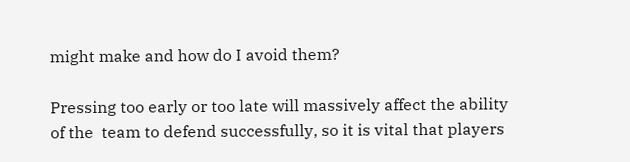might make and how do I avoid them?

Pressing too early or too late will massively affect the ability of the  team to defend successfully, so it is vital that players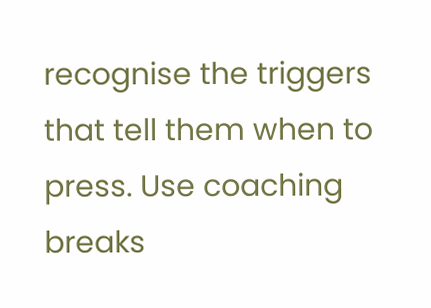recognise the triggers that tell them when to press. Use coaching breaks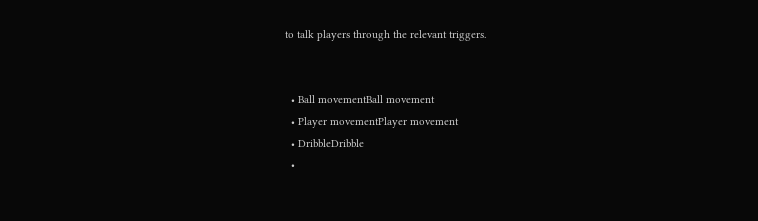to talk players through the relevant triggers.


  • Ball movementBall movement
  • Player movementPlayer movement
  • DribbleDribble
  •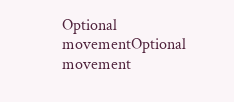Optional movementOptional movement